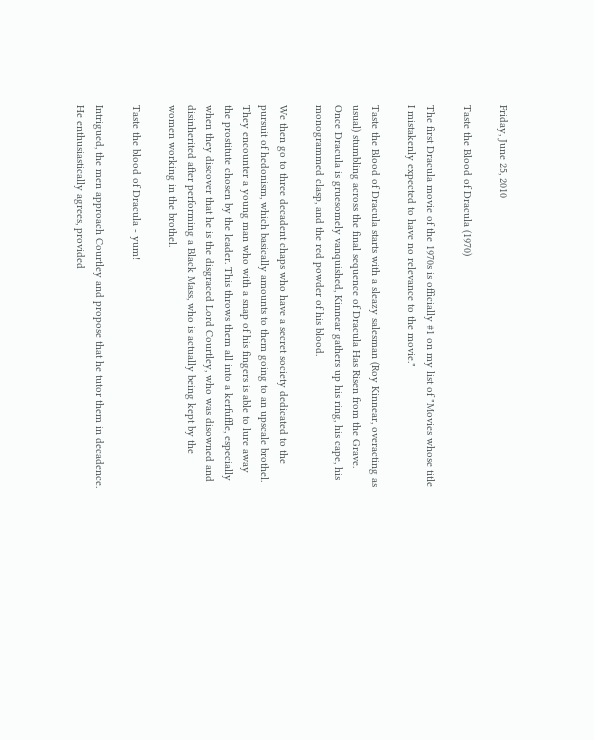Friday, June 25, 2010

Taste the Blood of Dracula (1970)

The first Dracula movie of the 1970s is officially #1 on my list of "Movies whose title I mistakenly expected to have no relevance to the movie."

Taste the Blood of Dracula starts with a sleazy salesman (Roy Kinnear, overacting as usual) stumbling across the final sequence of Dracula Has Risen from the Grave. Once Dracula is gruesomely vanquished, Kinnear gathers up his ring, his cape, his monogrammed clasp, and the red powder of his blood.

We then go to three decadent chaps who have a secret society dedicated to the pursuit of hedonism, which basically amounts to them going to an upscale brothel. They encounter a young man who with a snap of his fingers is able to lure away the prostitute chosen by the leader. This throws them all into a kerfuffle, especially when they discover that he is the disgraced Lord Courtley, who was disowned and disinherited after performing a Black Mass, who is actually being kept by the women working in the brothel.

Taste the blood of Dracula - yum!

Intrigued, the men approach Courtley and propose that he tutor them in decadence. He enthusiastically agrees, provided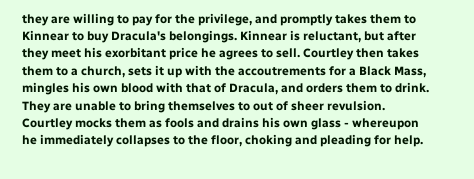they are willing to pay for the privilege, and promptly takes them to Kinnear to buy Dracula's belongings. Kinnear is reluctant, but after they meet his exorbitant price he agrees to sell. Courtley then takes them to a church, sets it up with the accoutrements for a Black Mass, mingles his own blood with that of Dracula, and orders them to drink. They are unable to bring themselves to out of sheer revulsion. Courtley mocks them as fools and drains his own glass - whereupon he immediately collapses to the floor, choking and pleading for help.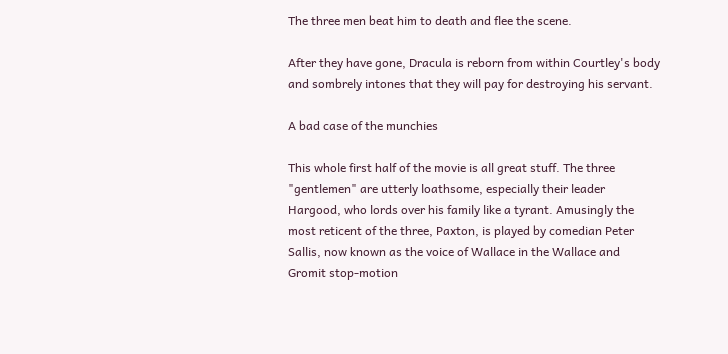The three men beat him to death and flee the scene.

After they have gone, Dracula is reborn from within Courtley's body and sombrely intones that they will pay for destroying his servant.

A bad case of the munchies

This whole first half of the movie is all great stuff. The three "gentlemen" are utterly loathsome, especially their leader Hargood, who lords over his family like a tyrant. Amusingly the most reticent of the three, Paxton, is played by comedian Peter Sallis, now known as the voice of Wallace in the Wallace and Gromit stop-motion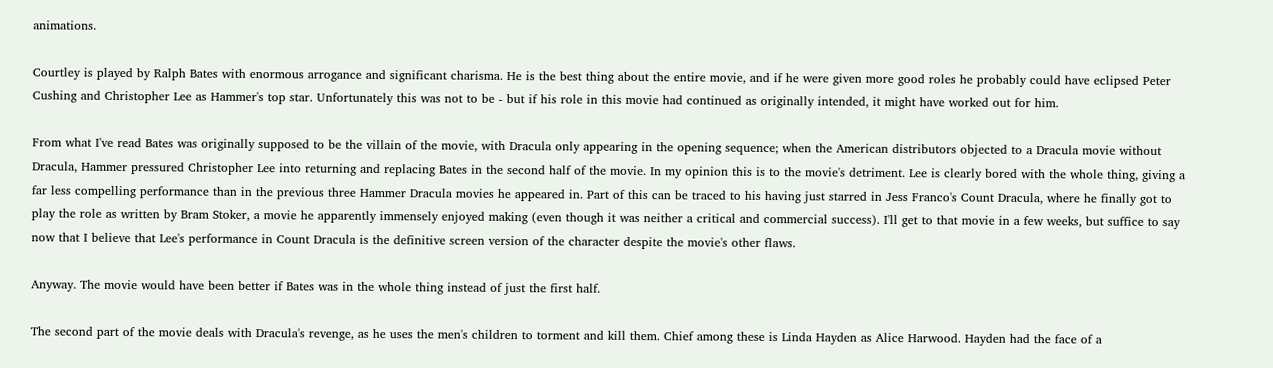animations.

Courtley is played by Ralph Bates with enormous arrogance and significant charisma. He is the best thing about the entire movie, and if he were given more good roles he probably could have eclipsed Peter Cushing and Christopher Lee as Hammer's top star. Unfortunately this was not to be - but if his role in this movie had continued as originally intended, it might have worked out for him.

From what I've read Bates was originally supposed to be the villain of the movie, with Dracula only appearing in the opening sequence; when the American distributors objected to a Dracula movie without Dracula, Hammer pressured Christopher Lee into returning and replacing Bates in the second half of the movie. In my opinion this is to the movie's detriment. Lee is clearly bored with the whole thing, giving a far less compelling performance than in the previous three Hammer Dracula movies he appeared in. Part of this can be traced to his having just starred in Jess Franco's Count Dracula, where he finally got to play the role as written by Bram Stoker, a movie he apparently immensely enjoyed making (even though it was neither a critical and commercial success). I'll get to that movie in a few weeks, but suffice to say now that I believe that Lee's performance in Count Dracula is the definitive screen version of the character despite the movie's other flaws.

Anyway. The movie would have been better if Bates was in the whole thing instead of just the first half.

The second part of the movie deals with Dracula's revenge, as he uses the men's children to torment and kill them. Chief among these is Linda Hayden as Alice Harwood. Hayden had the face of a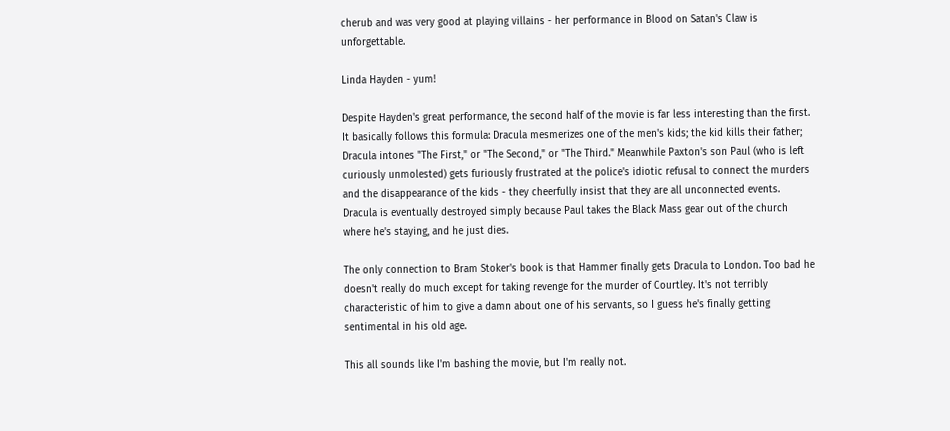cherub and was very good at playing villains - her performance in Blood on Satan's Claw is unforgettable.

Linda Hayden - yum!

Despite Hayden's great performance, the second half of the movie is far less interesting than the first. It basically follows this formula: Dracula mesmerizes one of the men's kids; the kid kills their father; Dracula intones "The First," or "The Second," or "The Third." Meanwhile Paxton's son Paul (who is left curiously unmolested) gets furiously frustrated at the police's idiotic refusal to connect the murders and the disappearance of the kids - they cheerfully insist that they are all unconnected events. Dracula is eventually destroyed simply because Paul takes the Black Mass gear out of the church where he's staying, and he just dies.

The only connection to Bram Stoker's book is that Hammer finally gets Dracula to London. Too bad he doesn't really do much except for taking revenge for the murder of Courtley. It's not terribly characteristic of him to give a damn about one of his servants, so I guess he's finally getting sentimental in his old age.

This all sounds like I'm bashing the movie, but I'm really not.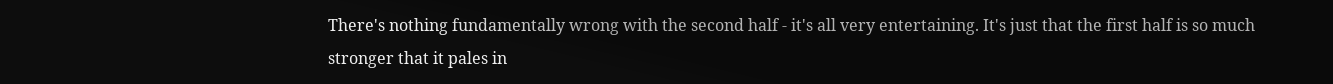There's nothing fundamentally wrong with the second half - it's all very entertaining. It's just that the first half is so much stronger that it pales in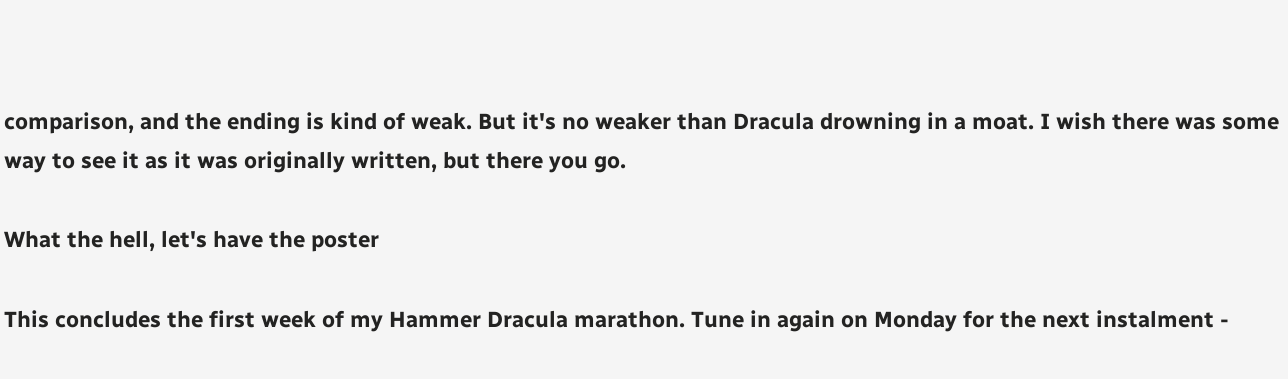comparison, and the ending is kind of weak. But it's no weaker than Dracula drowning in a moat. I wish there was some way to see it as it was originally written, but there you go.

What the hell, let's have the poster

This concludes the first week of my Hammer Dracula marathon. Tune in again on Monday for the next instalment -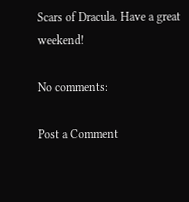Scars of Dracula. Have a great weekend!

No comments:

Post a Comment